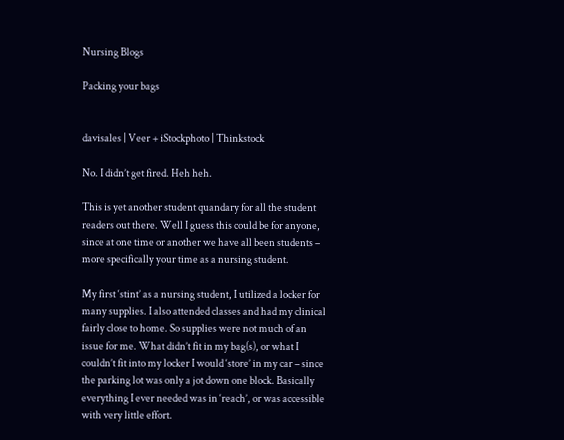Nursing Blogs

Packing your bags


davisales | Veer + iStockphoto | Thinkstock

No. I didn’t get fired. Heh heh.

This is yet another student quandary for all the student readers out there. Well I guess this could be for anyone, since at one time or another we have all been students – more specifically your time as a nursing student.

My first ‘stint’ as a nursing student, I utilized a locker for many supplies. I also attended classes and had my clinical fairly close to home. So supplies were not much of an issue for me. What didn’t fit in my bag(s), or what I couldn’t fit into my locker I would ‘store’ in my car – since the parking lot was only a jot down one block. Basically everything I ever needed was in ‘reach’, or was accessible with very little effort.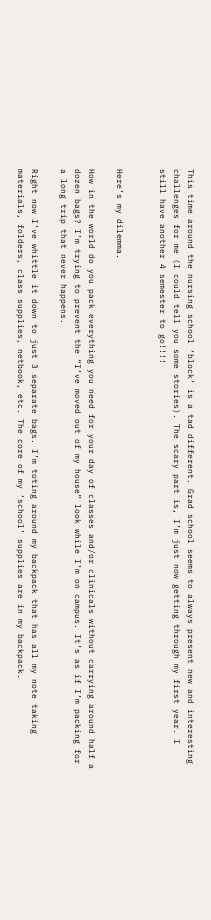This time around the nursing school ‘block’ is a tad different. Grad school seems to always present new and interesting challenges for me (I could tell you some stories). The scary part is, I’m just now getting through my first year. I still have another 4 semester to go!!!!


Here’s my dilemma.

How in the world do you pack everything you need for your day of classes and/or clinicals without carrying around half a dozen bags? I’m trying to prevent the “I’ve moved out of my house” look while I’m on campus. It’s as if I’m packing for a long trip that never happens.

Right now I’ve whittle it down to just 3 separate bags. I’m toting around my backpack that has all my note taking materials, folders, class supplies, netbook, etc. The core of my ‘school’ supplies are in my backpack.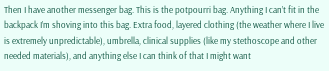Then I have another messenger bag. This is the potpourri bag. Anything I can’t fit in the backpack I’m shoving into this bag. Extra food, layered clothing (the weather where I live is extremely unpredictable), umbrella, clinical supplies (like my stethoscope and other needed materials), and anything else I can think of that I might want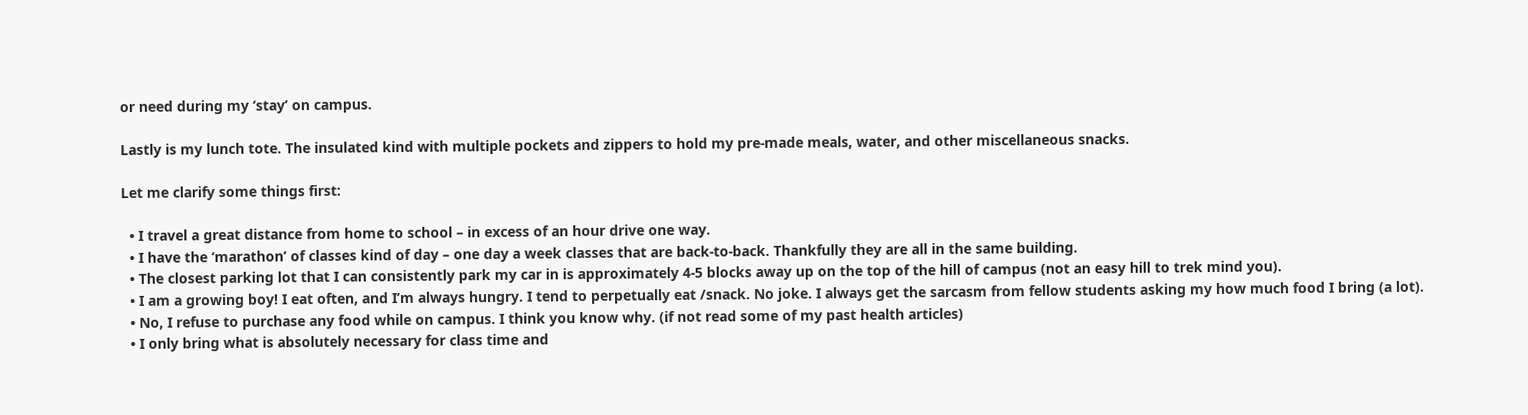or need during my ‘stay’ on campus.

Lastly is my lunch tote. The insulated kind with multiple pockets and zippers to hold my pre-made meals, water, and other miscellaneous snacks.

Let me clarify some things first:

  • I travel a great distance from home to school – in excess of an hour drive one way.
  • I have the ‘marathon’ of classes kind of day – one day a week classes that are back-to-back. Thankfully they are all in the same building.
  • The closest parking lot that I can consistently park my car in is approximately 4-5 blocks away up on the top of the hill of campus (not an easy hill to trek mind you).
  • I am a growing boy! I eat often, and I’m always hungry. I tend to perpetually eat /snack. No joke. I always get the sarcasm from fellow students asking my how much food I bring (a lot).
  • No, I refuse to purchase any food while on campus. I think you know why. (if not read some of my past health articles)
  • I only bring what is absolutely necessary for class time and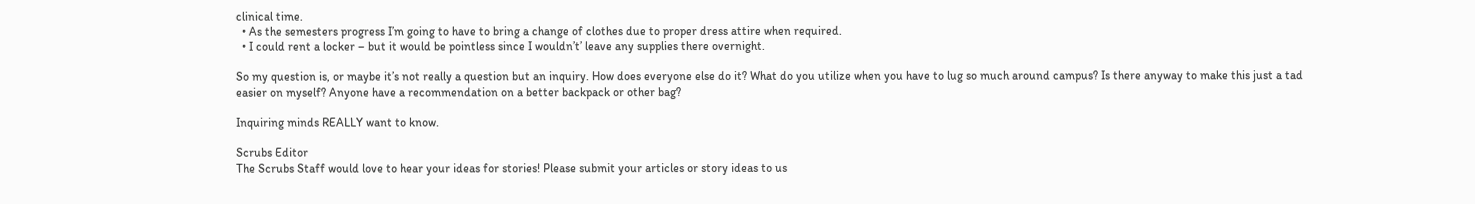clinical time.
  • As the semesters progress I’m going to have to bring a change of clothes due to proper dress attire when required.
  • I could rent a locker – but it would be pointless since I wouldn’t’ leave any supplies there overnight.

So my question is, or maybe it’s not really a question but an inquiry. How does everyone else do it? What do you utilize when you have to lug so much around campus? Is there anyway to make this just a tad easier on myself? Anyone have a recommendation on a better backpack or other bag?

Inquiring minds REALLY want to know.

Scrubs Editor
The Scrubs Staff would love to hear your ideas for stories! Please submit your articles or story ideas to us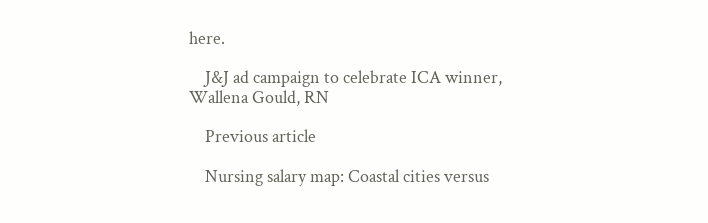here.

    J&J ad campaign to celebrate ICA winner, Wallena Gould, RN

    Previous article

    Nursing salary map: Coastal cities versus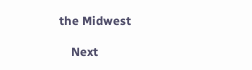the Midwest

    Next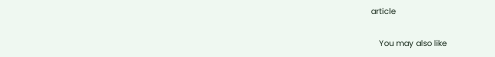article

    You may also like